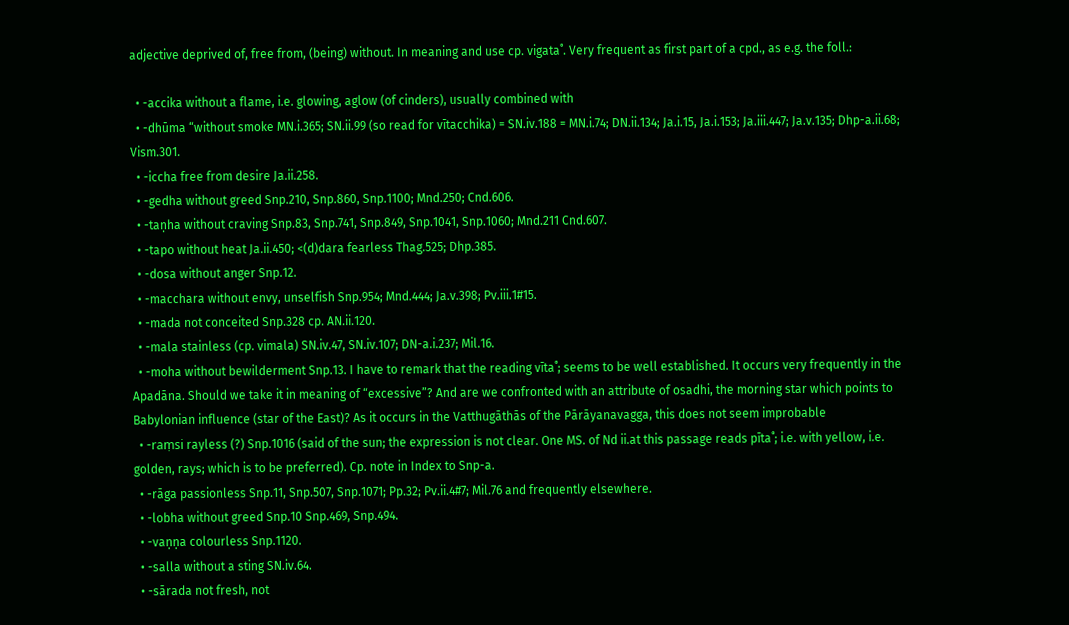adjective deprived of, free from, (being) without. In meaning and use cp. vigata˚. Very frequent as first part of a cpd., as e.g. the foll.:

  • -accika without a flame, i.e. glowing, aglow (of cinders), usually combined with
  • -dhūma “without smoke MN.i.365; SN.ii.99 (so read for vītacchika) = SN.iv.188 = MN.i.74; DN.ii.134; Ja.i.15, Ja.i.153; Ja.iii.447; Ja.v.135; Dhp-a.ii.68; Vism.301.
  • -iccha free from desire Ja.ii.258.
  • -gedha without greed Snp.210, Snp.860, Snp.1100; Mnd.250; Cnd.606.
  • -taṇha without craving Snp.83, Snp.741, Snp.849, Snp.1041, Snp.1060; Mnd.211 Cnd.607.
  • -tapo without heat Ja.ii.450; <(d)dara fearless Thag.525; Dhp.385.
  • -dosa without anger Snp.12.
  • -macchara without envy, unselfish Snp.954; Mnd.444; Ja.v.398; Pv.iii.1#15.
  • -mada not conceited Snp.328 cp. AN.ii.120.
  • -mala stainless (cp. vimala) SN.iv.47, SN.iv.107; DN-a.i.237; Mil.16.
  • -moha without bewilderment Snp.13. I have to remark that the reading vīta˚; seems to be well established. It occurs very frequently in the Apadāna. Should we take it in meaning of “excessive”? And are we confronted with an attribute of osadhi, the morning star which points to Babylonian influence (star of the East)? As it occurs in the Vatthugāthās of the Pārāyanavagga, this does not seem improbable
  • -raṃsi rayless (?) Snp.1016 (said of the sun; the expression is not clear. One MS. of Nd ii.at this passage reads pīta˚; i.e. with yellow, i.e. golden, rays; which is to be preferred). Cp. note in Index to Snp-a.
  • -rāga passionless Snp.11, Snp.507, Snp.1071; Pp.32; Pv.ii.4#7; Mil.76 and frequently elsewhere.
  • -lobha without greed Snp.10 Snp.469, Snp.494.
  • -vaṇṇa colourless Snp.1120.
  • -salla without a sting SN.iv.64.
  • -sārada not fresh, not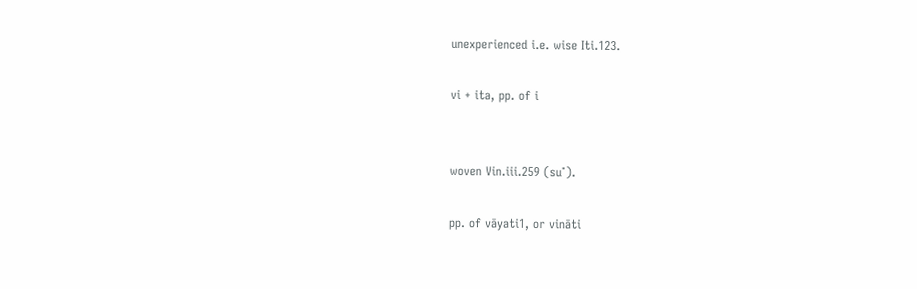unexperienced i.e. wise Iti.123.

vi + ita, pp. of i


woven Vin.iii.259 (su˚).

pp. of vāyati1, or vināti